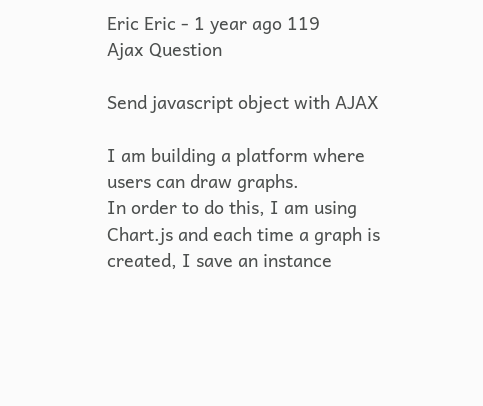Eric Eric - 1 year ago 119
Ajax Question

Send javascript object with AJAX

I am building a platform where users can draw graphs.
In order to do this, I am using Chart.js and each time a graph is created, I save an instance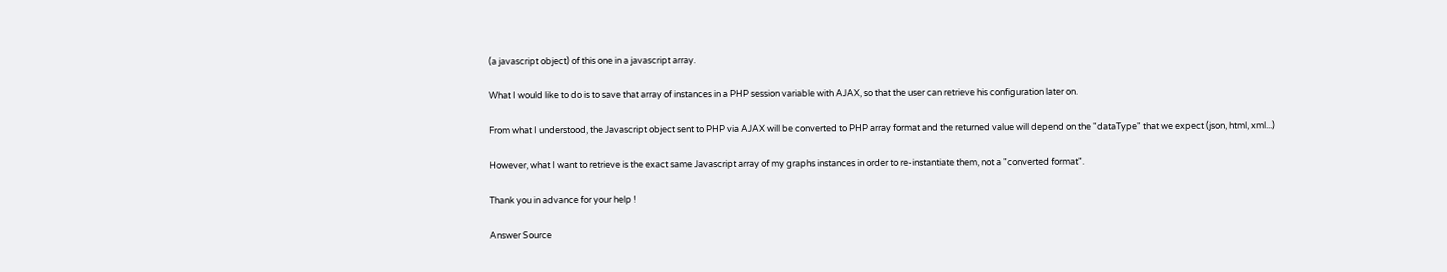(a javascript object) of this one in a javascript array.

What I would like to do is to save that array of instances in a PHP session variable with AJAX, so that the user can retrieve his configuration later on.

From what I understood, the Javascript object sent to PHP via AJAX will be converted to PHP array format and the returned value will depend on the "dataType" that we expect (json, html, xml...)

However, what I want to retrieve is the exact same Javascript array of my graphs instances in order to re-instantiate them, not a "converted format".

Thank you in advance for your help !

Answer Source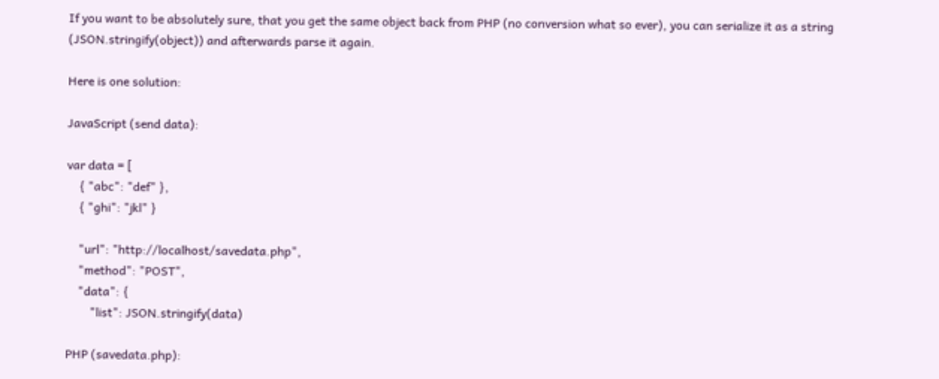If you want to be absolutely sure, that you get the same object back from PHP (no conversion what so ever), you can serialize it as a string (JSON.stringify(object)) and afterwards parse it again.

Here is one solution:

JavaScript (send data):

var data = [
    { "abc": "def" },
    { "ghi": "jkl" }

    "url": "http://localhost/savedata.php",
    "method": "POST",
    "data": {
        "list": JSON.stringify(data)

PHP (savedata.php):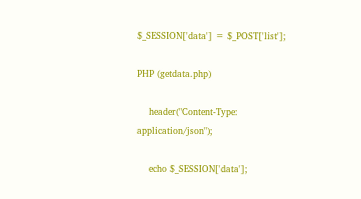$_SESSION['data'] = $_POST['list'];

PHP (getdata.php)

    header("Content-Type: application/json");

    echo $_SESSION['data'];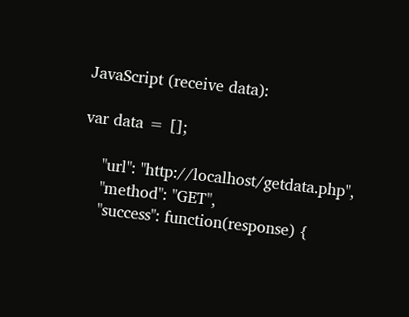JavaScript (receive data):

var data = [];

    "url": "http://localhost/getdata.php",
    "method": "GET",
    "success": function(response) {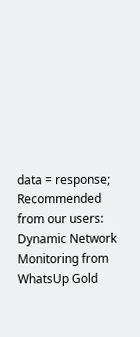data = response;
Recommended from our users: Dynamic Network Monitoring from WhatsUp Gold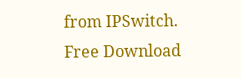from IPSwitch. Free Download